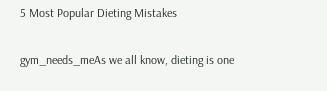5 Most Popular Dieting Mistakes

gym_needs_meAs we all know, dieting is one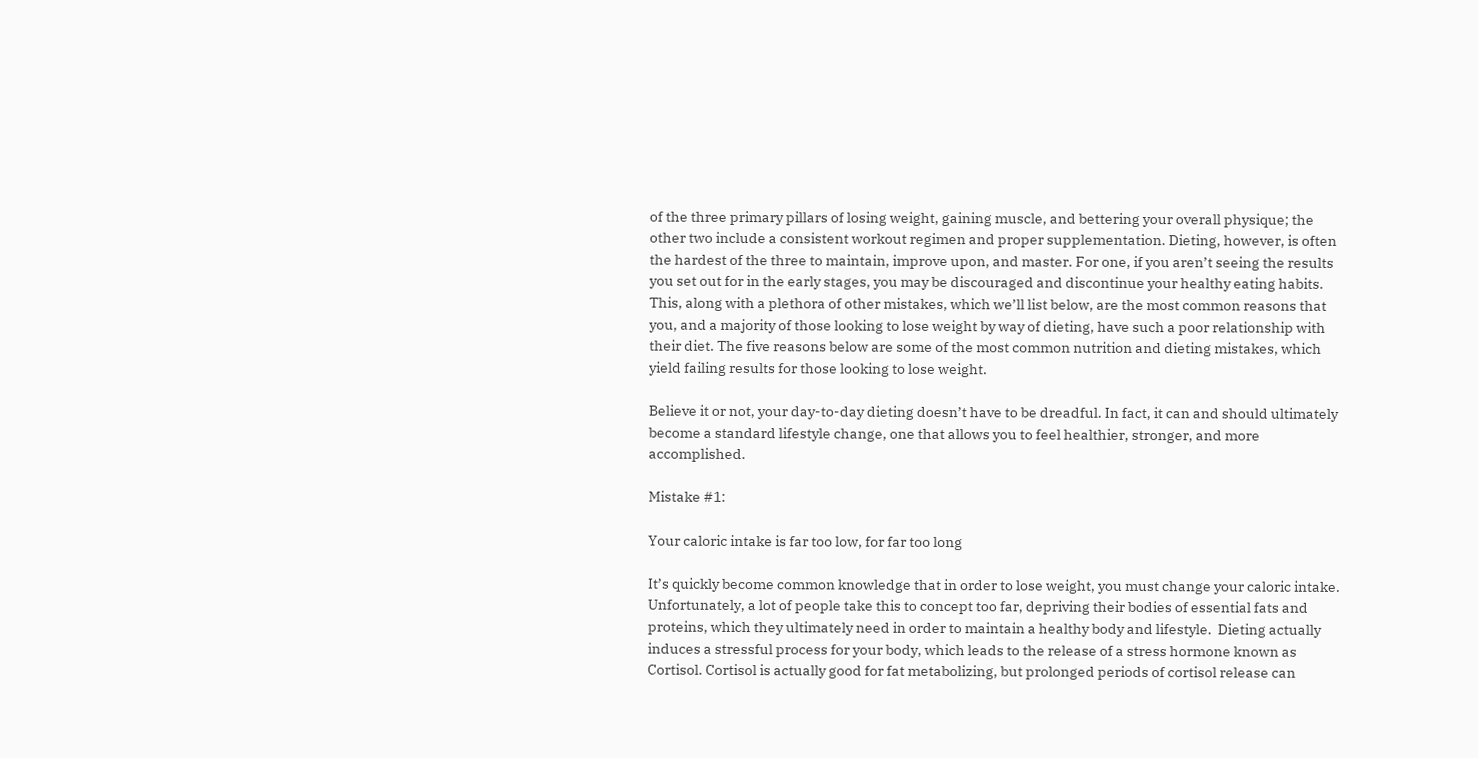of the three primary pillars of losing weight, gaining muscle, and bettering your overall physique; the other two include a consistent workout regimen and proper supplementation. Dieting, however, is often the hardest of the three to maintain, improve upon, and master. For one, if you aren’t seeing the results you set out for in the early stages, you may be discouraged and discontinue your healthy eating habits. This, along with a plethora of other mistakes, which we’ll list below, are the most common reasons that you, and a majority of those looking to lose weight by way of dieting, have such a poor relationship with their diet. The five reasons below are some of the most common nutrition and dieting mistakes, which yield failing results for those looking to lose weight.

Believe it or not, your day-to-day dieting doesn’t have to be dreadful. In fact, it can and should ultimately become a standard lifestyle change, one that allows you to feel healthier, stronger, and more accomplished.

Mistake #1:

Your caloric intake is far too low, for far too long

It’s quickly become common knowledge that in order to lose weight, you must change your caloric intake. Unfortunately, a lot of people take this to concept too far, depriving their bodies of essential fats and proteins, which they ultimately need in order to maintain a healthy body and lifestyle.  Dieting actually induces a stressful process for your body, which leads to the release of a stress hormone known as Cortisol. Cortisol is actually good for fat metabolizing, but prolonged periods of cortisol release can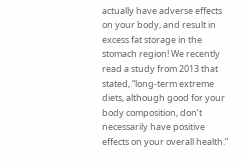actually have adverse effects on your body, and result in excess fat storage in the stomach region! We recently read a study from 2013 that stated, “long-term extreme diets, although good for your body composition, don’t necessarily have positive effects on your overall health.”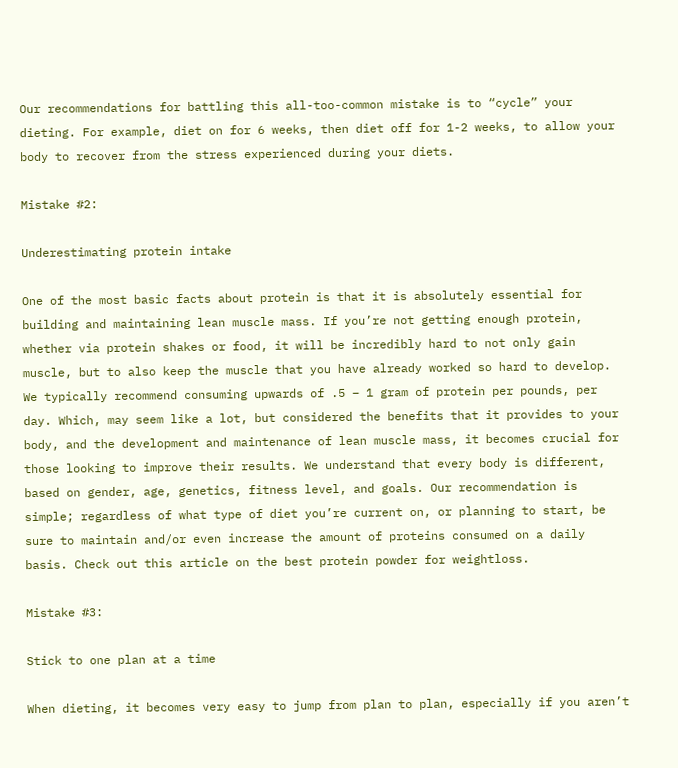Our recommendations for battling this all-too-common mistake is to “cycle” your dieting. For example, diet on for 6 weeks, then diet off for 1-2 weeks, to allow your body to recover from the stress experienced during your diets.

Mistake #2:

Underestimating protein intake

One of the most basic facts about protein is that it is absolutely essential for building and maintaining lean muscle mass. If you’re not getting enough protein, whether via protein shakes or food, it will be incredibly hard to not only gain muscle, but to also keep the muscle that you have already worked so hard to develop.  We typically recommend consuming upwards of .5 – 1 gram of protein per pounds, per day. Which, may seem like a lot, but considered the benefits that it provides to your body, and the development and maintenance of lean muscle mass, it becomes crucial for those looking to improve their results. We understand that every body is different, based on gender, age, genetics, fitness level, and goals. Our recommendation is simple; regardless of what type of diet you’re current on, or planning to start, be sure to maintain and/or even increase the amount of proteins consumed on a daily basis. Check out this article on the best protein powder for weightloss.

Mistake #3:

Stick to one plan at a time

When dieting, it becomes very easy to jump from plan to plan, especially if you aren’t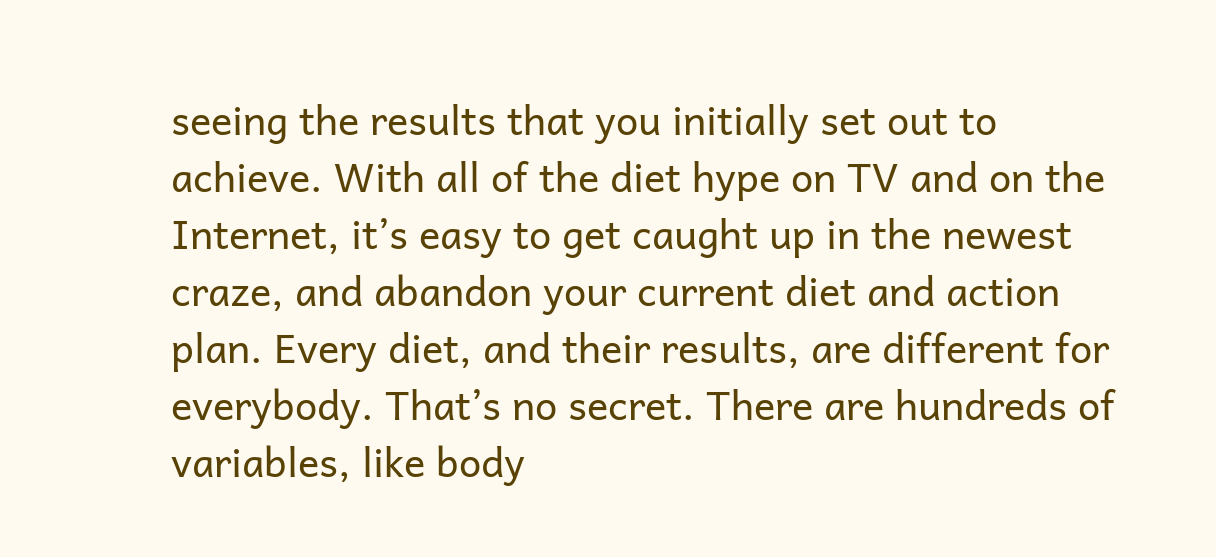seeing the results that you initially set out to achieve. With all of the diet hype on TV and on the Internet, it’s easy to get caught up in the newest craze, and abandon your current diet and action plan. Every diet, and their results, are different for everybody. That’s no secret. There are hundreds of variables, like body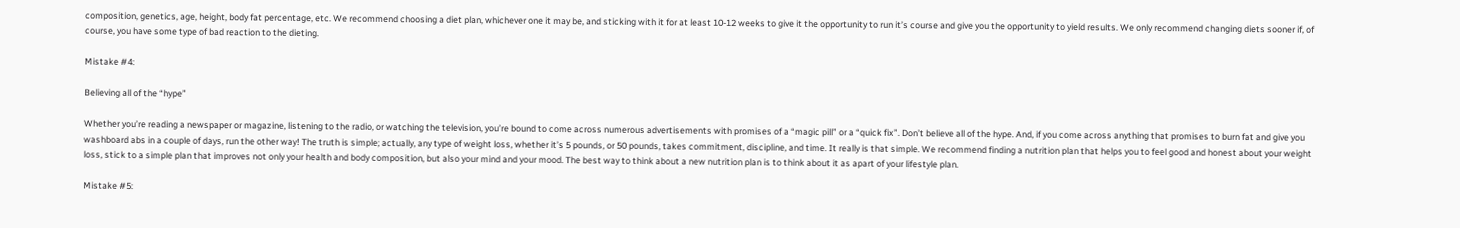composition, genetics, age, height, body fat percentage, etc. We recommend choosing a diet plan, whichever one it may be, and sticking with it for at least 10-12 weeks to give it the opportunity to run it’s course and give you the opportunity to yield results. We only recommend changing diets sooner if, of course, you have some type of bad reaction to the dieting.

Mistake #4:

Believing all of the “hype”

Whether you’re reading a newspaper or magazine, listening to the radio, or watching the television, you’re bound to come across numerous advertisements with promises of a “magic pill” or a “quick fix”. Don’t believe all of the hype. And, if you come across anything that promises to burn fat and give you washboard abs in a couple of days, run the other way! The truth is simple; actually, any type of weight loss, whether it’s 5 pounds, or 50 pounds, takes commitment, discipline, and time. It really is that simple. We recommend finding a nutrition plan that helps you to feel good and honest about your weight loss, stick to a simple plan that improves not only your health and body composition, but also your mind and your mood. The best way to think about a new nutrition plan is to think about it as apart of your lifestyle plan.

Mistake #5: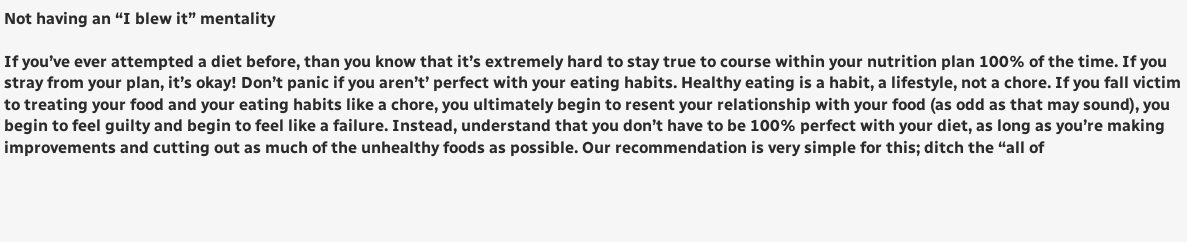Not having an “I blew it” mentality

If you’ve ever attempted a diet before, than you know that it’s extremely hard to stay true to course within your nutrition plan 100% of the time. If you stray from your plan, it’s okay! Don’t panic if you aren’t’ perfect with your eating habits. Healthy eating is a habit, a lifestyle, not a chore. If you fall victim to treating your food and your eating habits like a chore, you ultimately begin to resent your relationship with your food (as odd as that may sound), you begin to feel guilty and begin to feel like a failure. Instead, understand that you don’t have to be 100% perfect with your diet, as long as you’re making improvements and cutting out as much of the unhealthy foods as possible. Our recommendation is very simple for this; ditch the “all of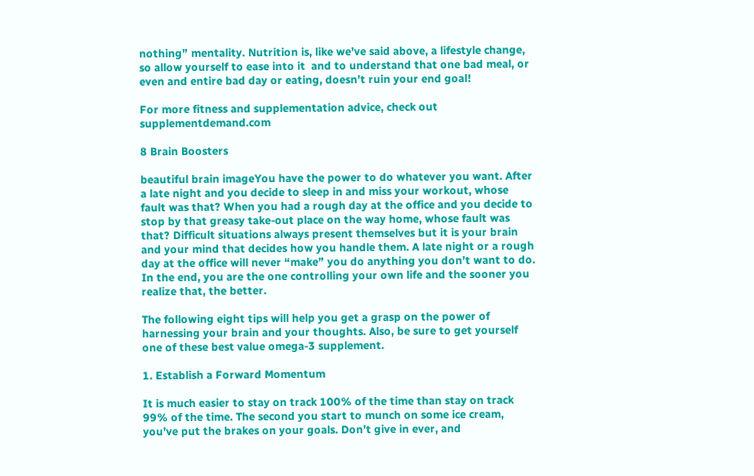nothing” mentality. Nutrition is, like we’ve said above, a lifestyle change, so allow yourself to ease into it  and to understand that one bad meal, or even and entire bad day or eating, doesn’t ruin your end goal!

For more fitness and supplementation advice, check out supplementdemand.com

8 Brain Boosters

beautiful brain imageYou have the power to do whatever you want. After a late night and you decide to sleep in and miss your workout, whose fault was that? When you had a rough day at the office and you decide to stop by that greasy take-out place on the way home, whose fault was that? Difficult situations always present themselves but it is your brain and your mind that decides how you handle them. A late night or a rough day at the office will never “make” you do anything you don’t want to do. In the end, you are the one controlling your own life and the sooner you realize that, the better.

The following eight tips will help you get a grasp on the power of harnessing your brain and your thoughts. Also, be sure to get yourself one of these best value omega-3 supplement.

1. Establish a Forward Momentum

It is much easier to stay on track 100% of the time than stay on track 99% of the time. The second you start to munch on some ice cream, you’ve put the brakes on your goals. Don’t give in ever, and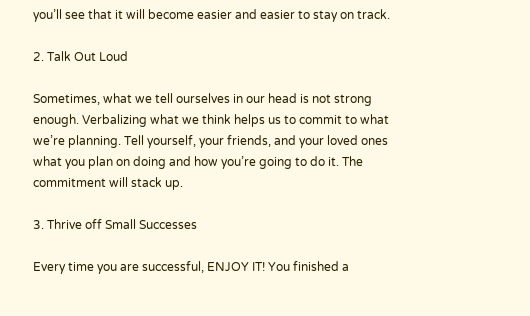you’ll see that it will become easier and easier to stay on track.

2. Talk Out Loud

Sometimes, what we tell ourselves in our head is not strong enough. Verbalizing what we think helps us to commit to what we’re planning. Tell yourself, your friends, and your loved ones what you plan on doing and how you’re going to do it. The commitment will stack up.

3. Thrive off Small Successes

Every time you are successful, ENJOY IT! You finished a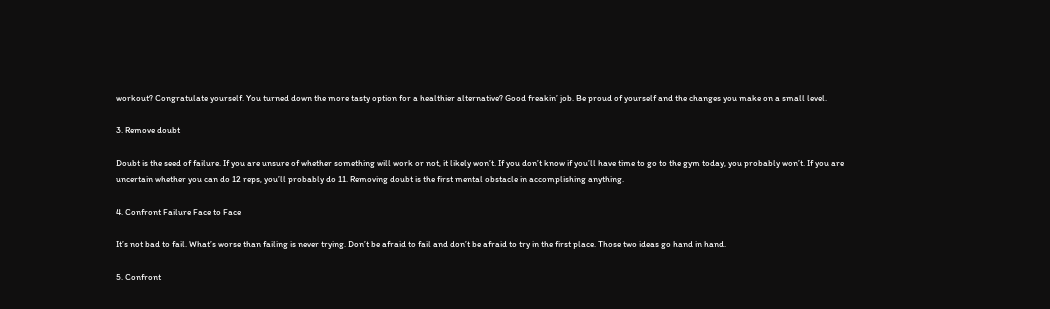workout? Congratulate yourself. You turned down the more tasty option for a healthier alternative? Good freakin’ job. Be proud of yourself and the changes you make on a small level.

3. Remove doubt

Doubt is the seed of failure. If you are unsure of whether something will work or not, it likely won’t. If you don’t know if you’ll have time to go to the gym today, you probably won’t. If you are uncertain whether you can do 12 reps, you’ll probably do 11. Removing doubt is the first mental obstacle in accomplishing anything.

4. Confront Failure Face to Face

It’s not bad to fail. What’s worse than failing is never trying. Don’t be afraid to fail and don’t be afraid to try in the first place. Those two ideas go hand in hand.

5. Confront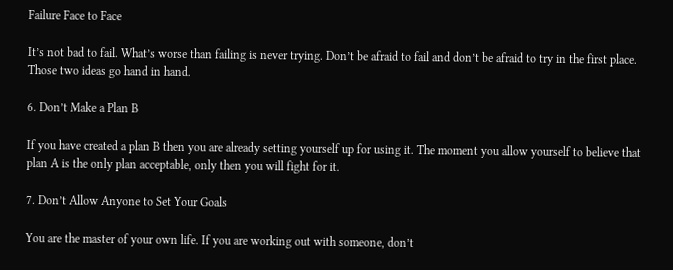Failure Face to Face

It’s not bad to fail. What’s worse than failing is never trying. Don’t be afraid to fail and don’t be afraid to try in the first place. Those two ideas go hand in hand.

6. Don’t Make a Plan B

If you have created a plan B then you are already setting yourself up for using it. The moment you allow yourself to believe that plan A is the only plan acceptable, only then you will fight for it.

7. Don’t Allow Anyone to Set Your Goals

You are the master of your own life. If you are working out with someone, don’t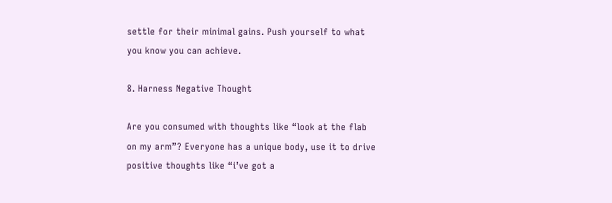settle for their minimal gains. Push yourself to what you know you can achieve.

8. Harness Negative Thought

Are you consumed with thoughts like “look at the flab on my arm”? Everyone has a unique body, use it to drive positive thoughts like “i’ve got a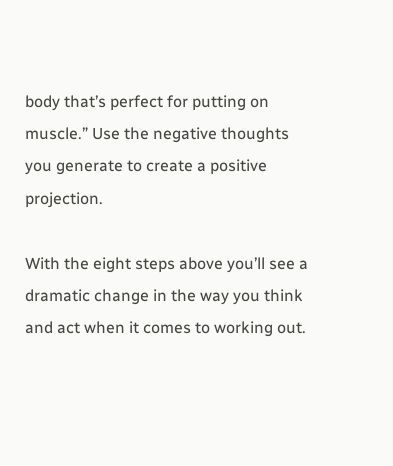body that’s perfect for putting on muscle.” Use the negative thoughts you generate to create a positive projection.

With the eight steps above you’ll see a dramatic change in the way you think and act when it comes to working out.